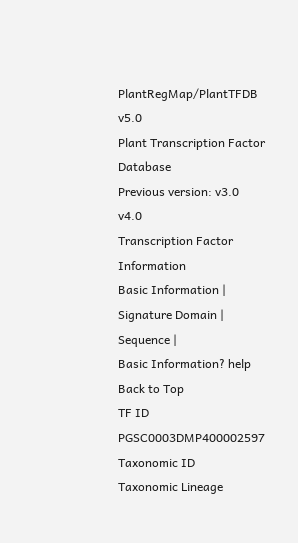PlantRegMap/PlantTFDB v5.0
Plant Transcription Factor Database
Previous version: v3.0 v4.0
Transcription Factor Information
Basic Information | Signature Domain | Sequence |
Basic Information? help Back to Top
TF ID PGSC0003DMP400002597
Taxonomic ID
Taxonomic Lineage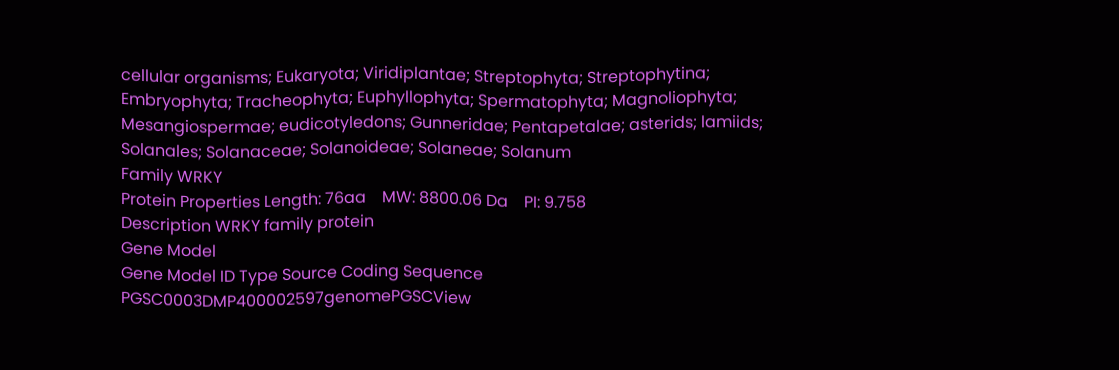cellular organisms; Eukaryota; Viridiplantae; Streptophyta; Streptophytina; Embryophyta; Tracheophyta; Euphyllophyta; Spermatophyta; Magnoliophyta; Mesangiospermae; eudicotyledons; Gunneridae; Pentapetalae; asterids; lamiids; Solanales; Solanaceae; Solanoideae; Solaneae; Solanum
Family WRKY
Protein Properties Length: 76aa    MW: 8800.06 Da    PI: 9.758
Description WRKY family protein
Gene Model
Gene Model ID Type Source Coding Sequence
PGSC0003DMP400002597genomePGSCView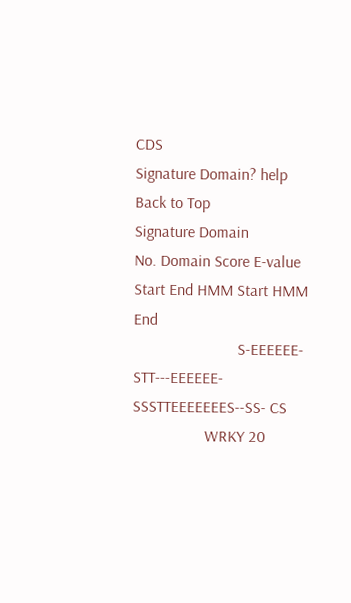CDS
Signature Domain? help Back to Top
Signature Domain
No. Domain Score E-value Start End HMM Start HMM End
                          S-EEEEEE-STT---EEEEEE-SSSTTEEEEEEES--SS- CS
                  WRKY 20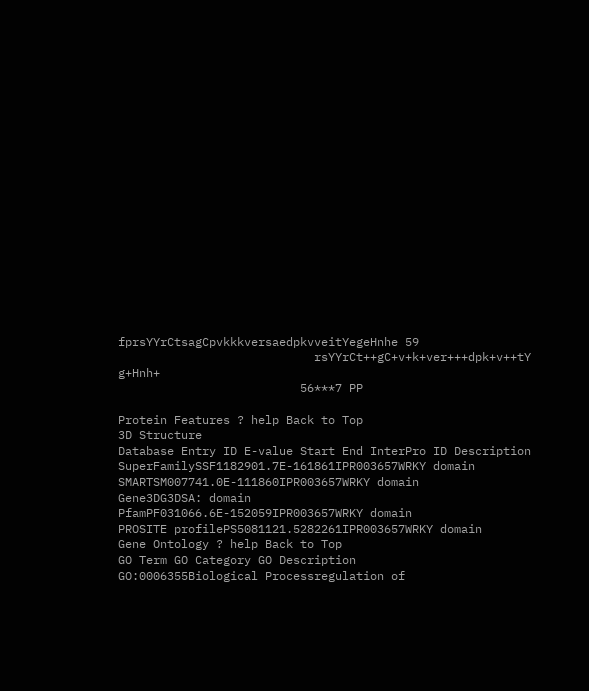fprsYYrCtsagCpvkkkversaedpkvveitYegeHnhe 59
                            rsYYrCt++gC+v+k+ver+++dpk+v++tY g+Hnh+
                          56***7 PP

Protein Features ? help Back to Top
3D Structure
Database Entry ID E-value Start End InterPro ID Description
SuperFamilySSF1182901.7E-161861IPR003657WRKY domain
SMARTSM007741.0E-111860IPR003657WRKY domain
Gene3DG3DSA: domain
PfamPF031066.6E-152059IPR003657WRKY domain
PROSITE profilePS5081121.5282261IPR003657WRKY domain
Gene Ontology ? help Back to Top
GO Term GO Category GO Description
GO:0006355Biological Processregulation of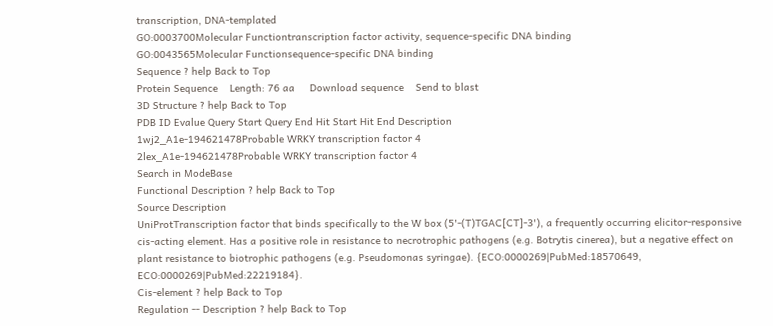transcription, DNA-templated
GO:0003700Molecular Functiontranscription factor activity, sequence-specific DNA binding
GO:0043565Molecular Functionsequence-specific DNA binding
Sequence ? help Back to Top
Protein Sequence    Length: 76 aa     Download sequence    Send to blast
3D Structure ? help Back to Top
PDB ID Evalue Query Start Query End Hit Start Hit End Description
1wj2_A1e-194621478Probable WRKY transcription factor 4
2lex_A1e-194621478Probable WRKY transcription factor 4
Search in ModeBase
Functional Description ? help Back to Top
Source Description
UniProtTranscription factor that binds specifically to the W box (5'-(T)TGAC[CT]-3'), a frequently occurring elicitor-responsive cis-acting element. Has a positive role in resistance to necrotrophic pathogens (e.g. Botrytis cinerea), but a negative effect on plant resistance to biotrophic pathogens (e.g. Pseudomonas syringae). {ECO:0000269|PubMed:18570649, ECO:0000269|PubMed:22219184}.
Cis-element ? help Back to Top
Regulation -- Description ? help Back to Top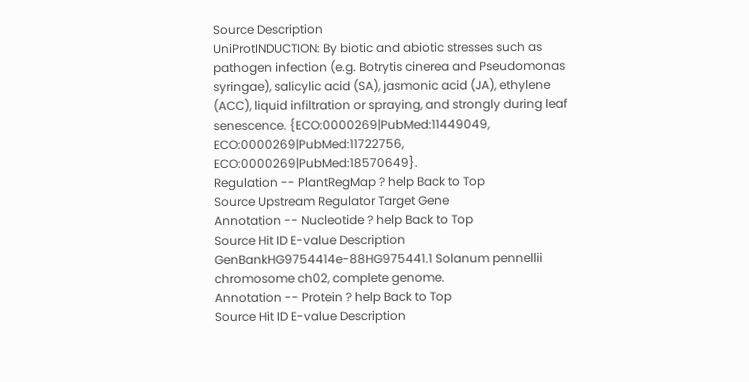Source Description
UniProtINDUCTION: By biotic and abiotic stresses such as pathogen infection (e.g. Botrytis cinerea and Pseudomonas syringae), salicylic acid (SA), jasmonic acid (JA), ethylene (ACC), liquid infiltration or spraying, and strongly during leaf senescence. {ECO:0000269|PubMed:11449049, ECO:0000269|PubMed:11722756, ECO:0000269|PubMed:18570649}.
Regulation -- PlantRegMap ? help Back to Top
Source Upstream Regulator Target Gene
Annotation -- Nucleotide ? help Back to Top
Source Hit ID E-value Description
GenBankHG9754414e-88HG975441.1 Solanum pennellii chromosome ch02, complete genome.
Annotation -- Protein ? help Back to Top
Source Hit ID E-value Description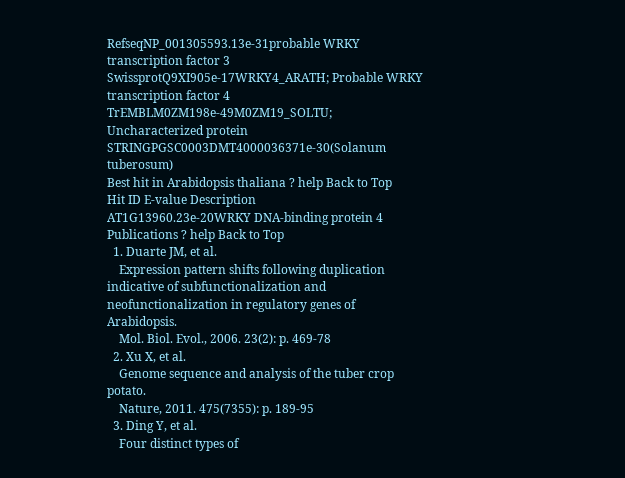RefseqNP_001305593.13e-31probable WRKY transcription factor 3
SwissprotQ9XI905e-17WRKY4_ARATH; Probable WRKY transcription factor 4
TrEMBLM0ZM198e-49M0ZM19_SOLTU; Uncharacterized protein
STRINGPGSC0003DMT4000036371e-30(Solanum tuberosum)
Best hit in Arabidopsis thaliana ? help Back to Top
Hit ID E-value Description
AT1G13960.23e-20WRKY DNA-binding protein 4
Publications ? help Back to Top
  1. Duarte JM, et al.
    Expression pattern shifts following duplication indicative of subfunctionalization and neofunctionalization in regulatory genes of Arabidopsis.
    Mol. Biol. Evol., 2006. 23(2): p. 469-78
  2. Xu X, et al.
    Genome sequence and analysis of the tuber crop potato.
    Nature, 2011. 475(7355): p. 189-95
  3. Ding Y, et al.
    Four distinct types of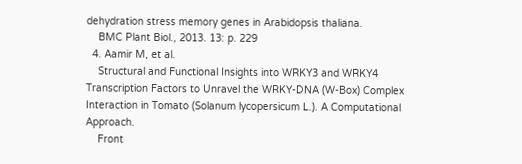dehydration stress memory genes in Arabidopsis thaliana.
    BMC Plant Biol., 2013. 13: p. 229
  4. Aamir M, et al.
    Structural and Functional Insights into WRKY3 and WRKY4 Transcription Factors to Unravel the WRKY-DNA (W-Box) Complex Interaction in Tomato (Solanum lycopersicum L.). A Computational Approach.
    Front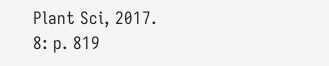Plant Sci, 2017. 8: p. 819